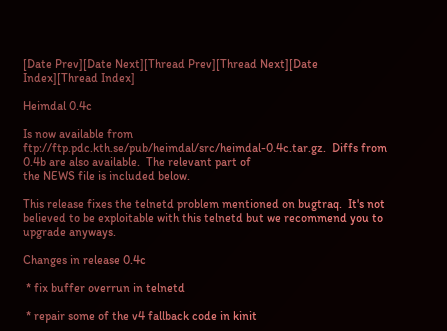[Date Prev][Date Next][Thread Prev][Thread Next][Date Index][Thread Index]

Heimdal 0.4c

Is now available from
ftp://ftp.pdc.kth.se/pub/heimdal/src/heimdal-0.4c.tar.gz.  Diffs from
0.4b are also available.  The relevant part of
the NEWS file is included below.

This release fixes the telnetd problem mentioned on bugtraq.  It's not
believed to be exploitable with this telnetd but we recommend you to
upgrade anyways.

Changes in release 0.4c

 * fix buffer overrun in telnetd

 * repair some of the v4 fallback code in kinit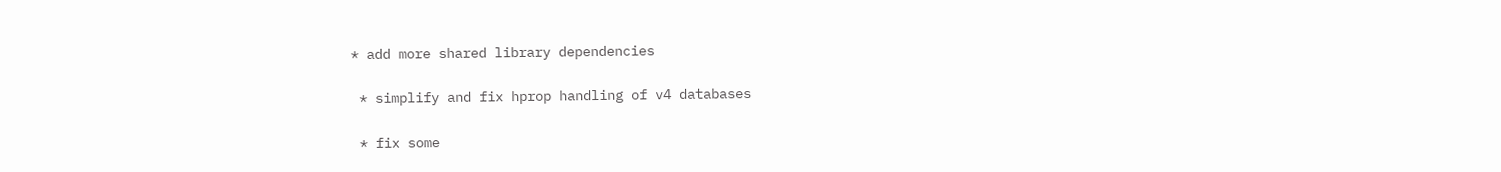* add more shared library dependencies

 * simplify and fix hprop handling of v4 databases

 * fix some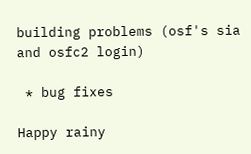building problems (osf's sia and osfc2 login)

 * bug fixes

Happy rainy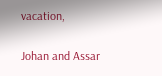vacation,

Johan and Assar